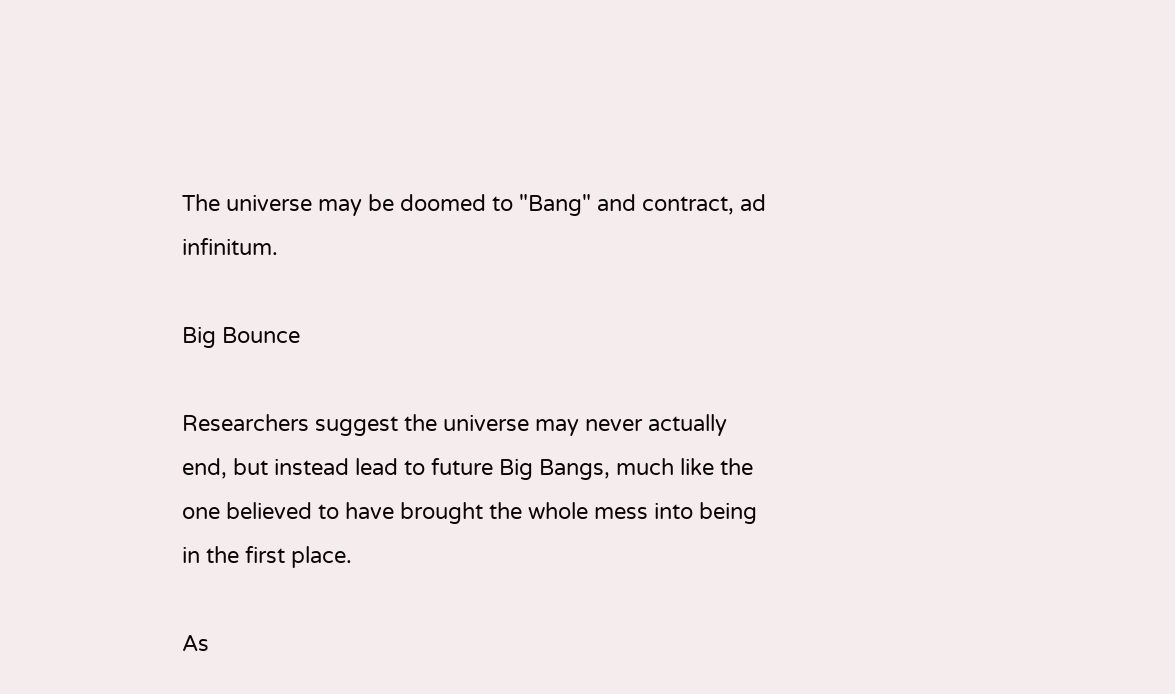The universe may be doomed to "Bang" and contract, ad infinitum.

Big Bounce

Researchers suggest the universe may never actually end, but instead lead to future Big Bangs, much like the one believed to have brought the whole mess into being in the first place.

As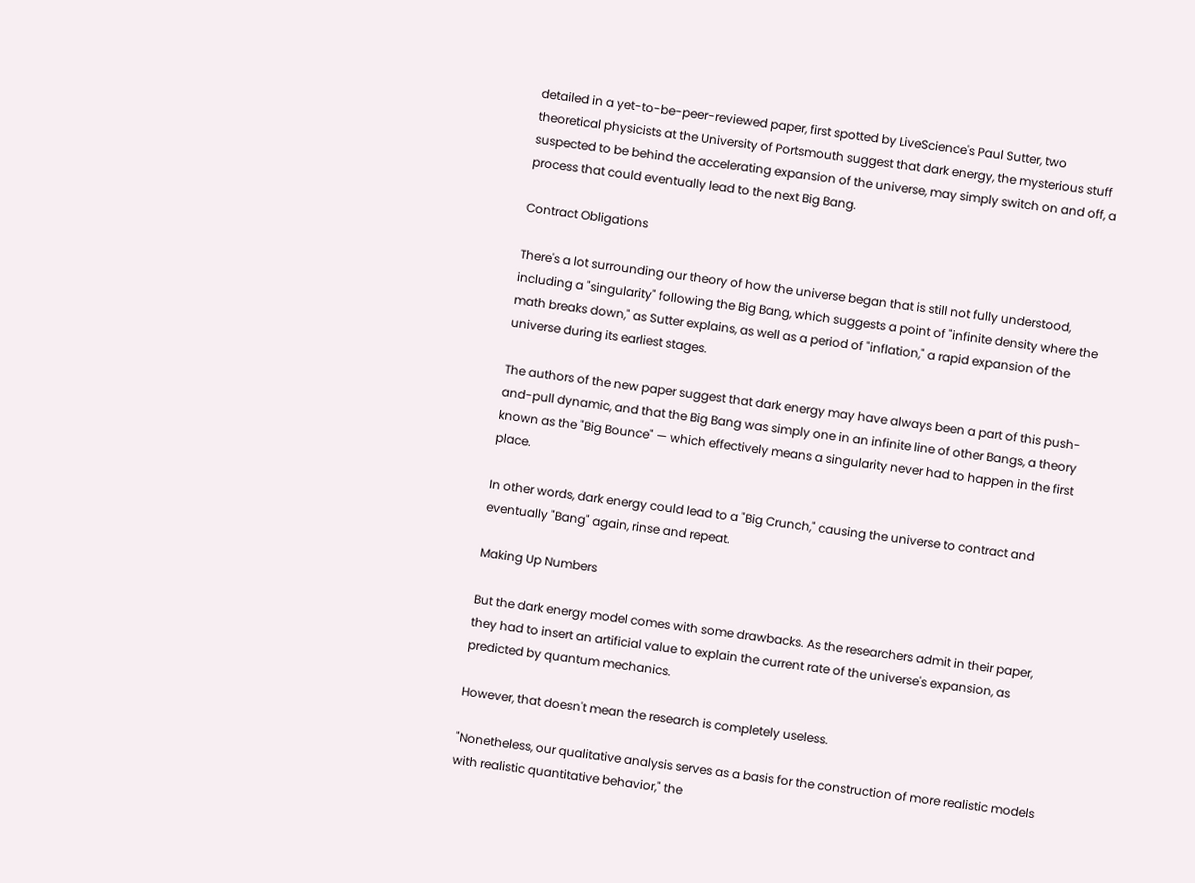detailed in a yet-to-be-peer-reviewed paper, first spotted by LiveScience's Paul Sutter, two theoretical physicists at the University of Portsmouth suggest that dark energy, the mysterious stuff suspected to be behind the accelerating expansion of the universe, may simply switch on and off, a process that could eventually lead to the next Big Bang.

Contract Obligations

There's a lot surrounding our theory of how the universe began that is still not fully understood, including a "singularity" following the Big Bang, which suggests a point of "infinite density where the math breaks down," as Sutter explains, as well as a period of "inflation," a rapid expansion of the universe during its earliest stages.

The authors of the new paper suggest that dark energy may have always been a part of this push-and-pull dynamic, and that the Big Bang was simply one in an infinite line of other Bangs, a theory known as the "Big Bounce" — which effectively means a singularity never had to happen in the first place.

In other words, dark energy could lead to a "Big Crunch," causing the universe to contract and eventually "Bang" again, rinse and repeat.

Making Up Numbers

But the dark energy model comes with some drawbacks. As the researchers admit in their paper, they had to insert an artificial value to explain the current rate of the universe's expansion, as predicted by quantum mechanics.

However, that doesn't mean the research is completely useless.

"Nonetheless, our qualitative analysis serves as a basis for the construction of more realistic models with realistic quantitative behavior," the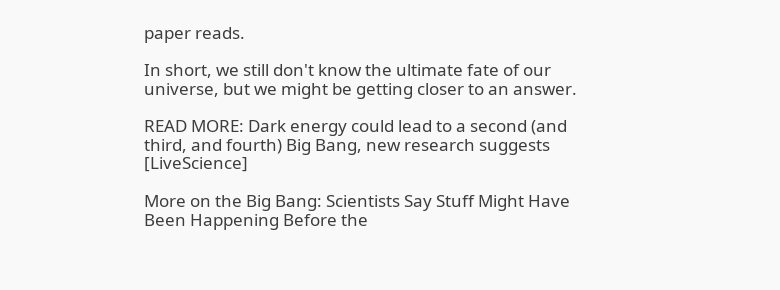paper reads.

In short, we still don't know the ultimate fate of our universe, but we might be getting closer to an answer.

READ MORE: Dark energy could lead to a second (and third, and fourth) Big Bang, new research suggests [LiveScience]

More on the Big Bang: Scientists Say Stuff Might Have Been Happening Before the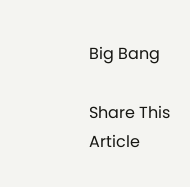Big Bang

Share This Article